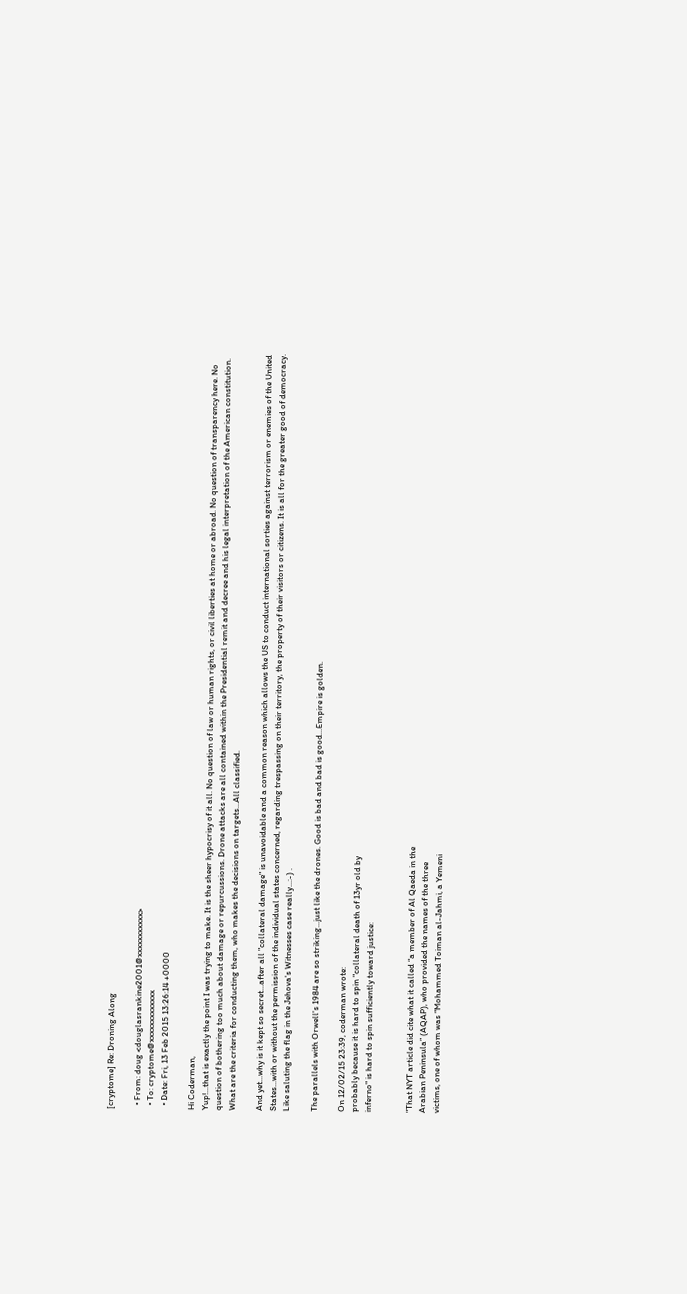[cryptome] Re: Droning Along

  • From: doug <douglasrankine2001@xxxxxxxxxxx>
  • To: cryptome@xxxxxxxxxxxxx
  • Date: Fri, 13 Feb 2015 13:26:14 +0000

Hi Coderman,
Yup!...that is exactly the point I was trying to make. It is the sheer hypocrisy of it all. No question of law or human rights, or civil liberties at home or abroad. No question of transparency here. No question of bothering too much about damage or repurcussions. Drone attacks are all contained within the Presidential remit and decree and his legal interpretation of the American constitution. What are the criteria for conducting them, who makes the decisions on targets...All classified.

And yet...why is it kept so secret...after all "collateral damage" is unavoidable and a common reason which allows the US to conduct international sorties against terrorism or enemies of the United States...with or without the permission of the individual states concerned, regarding trespassing on their territory, the property of their visitors or citizens. It is all for the greater good of democracy. Like saluting the flag in the Jehova's Witnesses case really...:-) .

The parallels with Orwell's 1984 are so striking...just like the drones. Good is bad and bad is good...Empire is golden.

On 12/02/15 23:39, coderman wrote:
probably because it is hard to spin "collateral death of 13yr old by
inferno" is hard to spin sufficiently toward justice:


"That NYT article did cite what it called “a member of Al Qaeda in the
Arabian Peninsula” (AQAP), who provided the names of the three
victims, one of whom was “Mohammed Toiman al-Jahmi, a Yemeni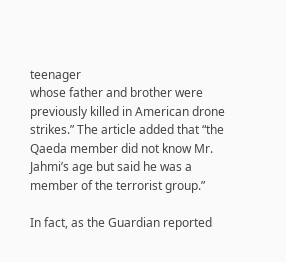teenager
whose father and brother were previously killed in American drone
strikes.” The article added that “the Qaeda member did not know Mr.
Jahmi’s age but said he was a member of the terrorist group.”

In fact, as the Guardian reported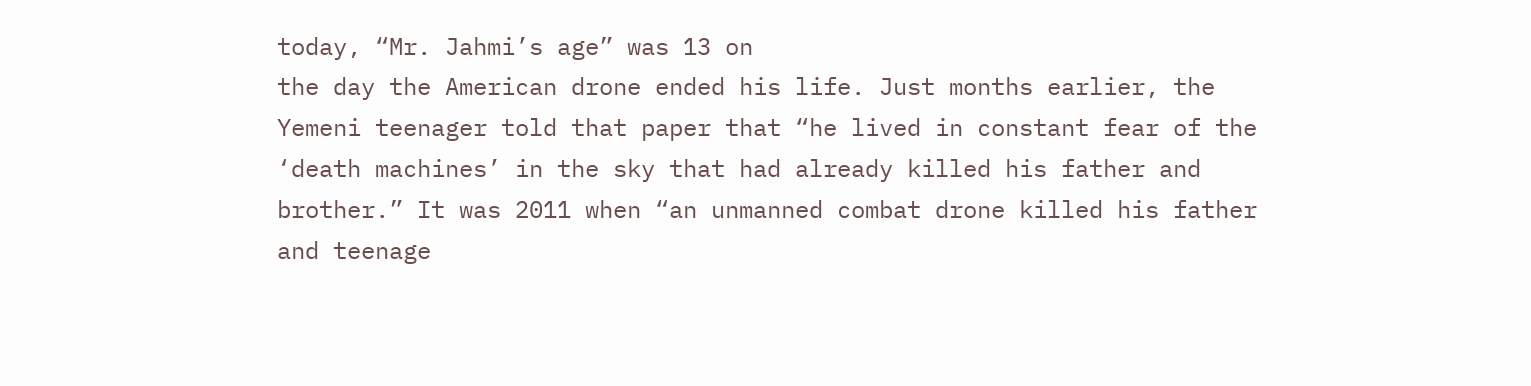today, “Mr. Jahmi’s age” was 13 on
the day the American drone ended his life. Just months earlier, the
Yemeni teenager told that paper that “he lived in constant fear of the
‘death machines’ in the sky that had already killed his father and
brother.” It was 2011 when “an unmanned combat drone killed his father
and teenage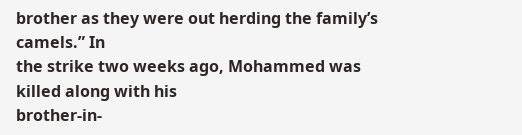brother as they were out herding the family’s camels.” In
the strike two weeks ago, Mohammed was killed along with his
brother-in-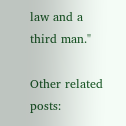law and a third man."

Other related posts: